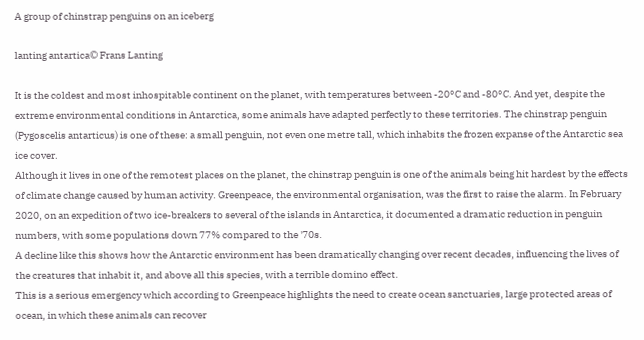A group of chinstrap penguins on an iceberg

lanting antartica© Frans Lanting

It is the coldest and most inhospitable continent on the planet, with temperatures between -20°C and -80°C. And yet, despite the extreme environmental conditions in Antarctica, some animals have adapted perfectly to these territories. The chinstrap penguin (Pygoscelis antarticus) is one of these: a small penguin, not even one metre tall, which inhabits the frozen expanse of the Antarctic sea ice cover.
Although it lives in one of the remotest places on the planet, the chinstrap penguin is one of the animals being hit hardest by the effects of climate change caused by human activity. Greenpeace, the environmental organisation, was the first to raise the alarm. In February 2020, on an expedition of two ice-breakers to several of the islands in Antarctica, it documented a dramatic reduction in penguin numbers, with some populations down 77% compared to the '70s.
A decline like this shows how the Antarctic environment has been dramatically changing over recent decades, influencing the lives of the creatures that inhabit it, and above all this species, with a terrible domino effect.
This is a serious emergency which according to Greenpeace highlights the need to create ocean sanctuaries, large protected areas of ocean, in which these animals can recover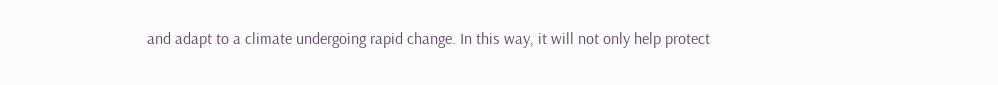and adapt to a climate undergoing rapid change. In this way, it will not only help protect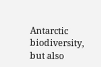Antarctic biodiversity, but also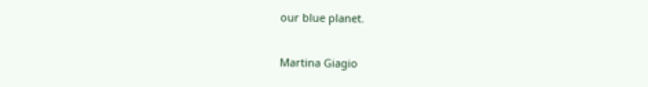our blue planet.

Martina Giagio